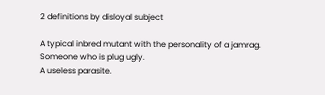2 definitions by disloyal subject

A typical inbred mutant with the personality of a jamrag.
Someone who is plug ugly.
A useless parasite.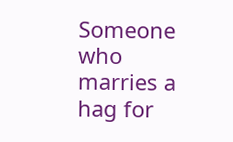Someone who marries a hag for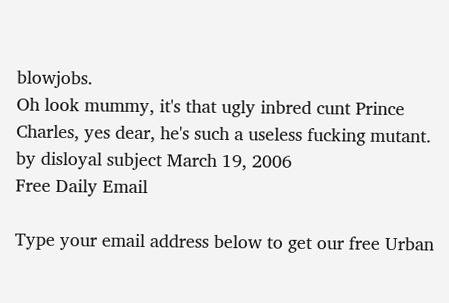blowjobs.
Oh look mummy, it's that ugly inbred cunt Prince Charles, yes dear, he's such a useless fucking mutant.
by disloyal subject March 19, 2006
Free Daily Email

Type your email address below to get our free Urban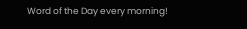Word of the Day every morning!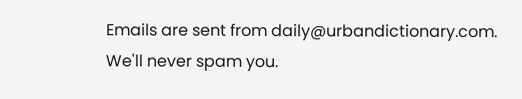Emails are sent from daily@urbandictionary.com. We'll never spam you.